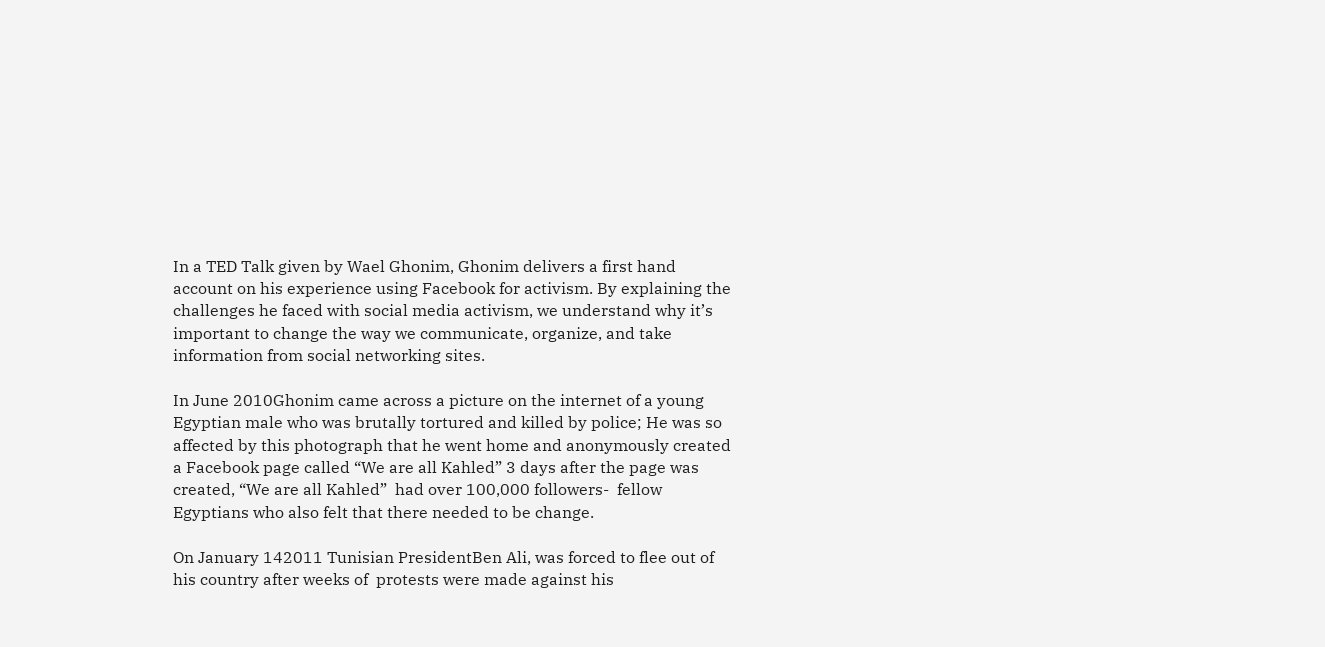In a TED Talk given by Wael Ghonim, Ghonim delivers a first hand account on his experience using Facebook for activism. By explaining the challenges he faced with social media activism, we understand why it’s important to change the way we communicate, organize, and take information from social networking sites.

In June 2010Ghonim came across a picture on the internet of a young Egyptian male who was brutally tortured and killed by police; He was so affected by this photograph that he went home and anonymously created a Facebook page called “We are all Kahled” 3 days after the page was created, “We are all Kahled”  had over 100,000 followers-  fellow Egyptians who also felt that there needed to be change.

On January 142011 Tunisian PresidentBen Ali, was forced to flee out of his country after weeks of  protests were made against his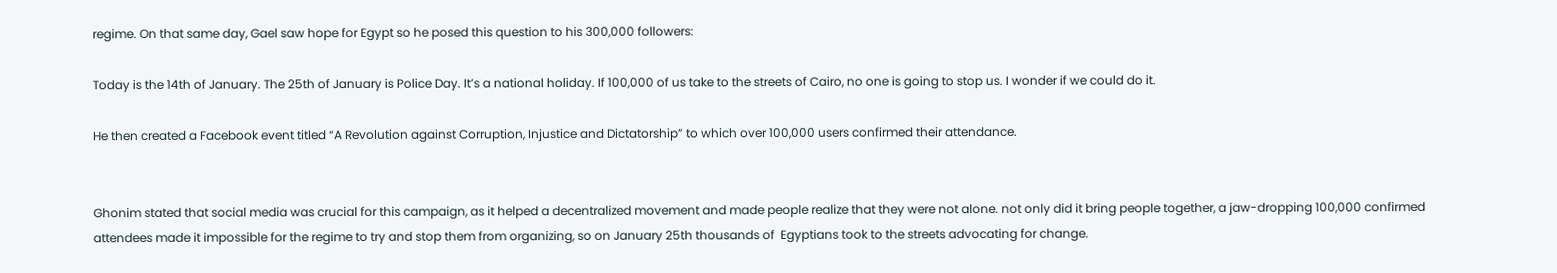regime. On that same day, Gael saw hope for Egypt so he posed this question to his 300,000 followers:

Today is the 14th of January. The 25th of January is Police Day. It’s a national holiday. If 100,000 of us take to the streets of Cairo, no one is going to stop us. I wonder if we could do it.

He then created a Facebook event titled “A Revolution against Corruption, Injustice and Dictatorship” to which over 100,000 users confirmed their attendance.


Ghonim stated that social media was crucial for this campaign, as it helped a decentralized movement and made people realize that they were not alone. not only did it bring people together, a jaw-dropping 100,000 confirmed attendees made it impossible for the regime to try and stop them from organizing, so on January 25th thousands of  Egyptians took to the streets advocating for change.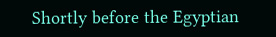Shortly before the Egyptian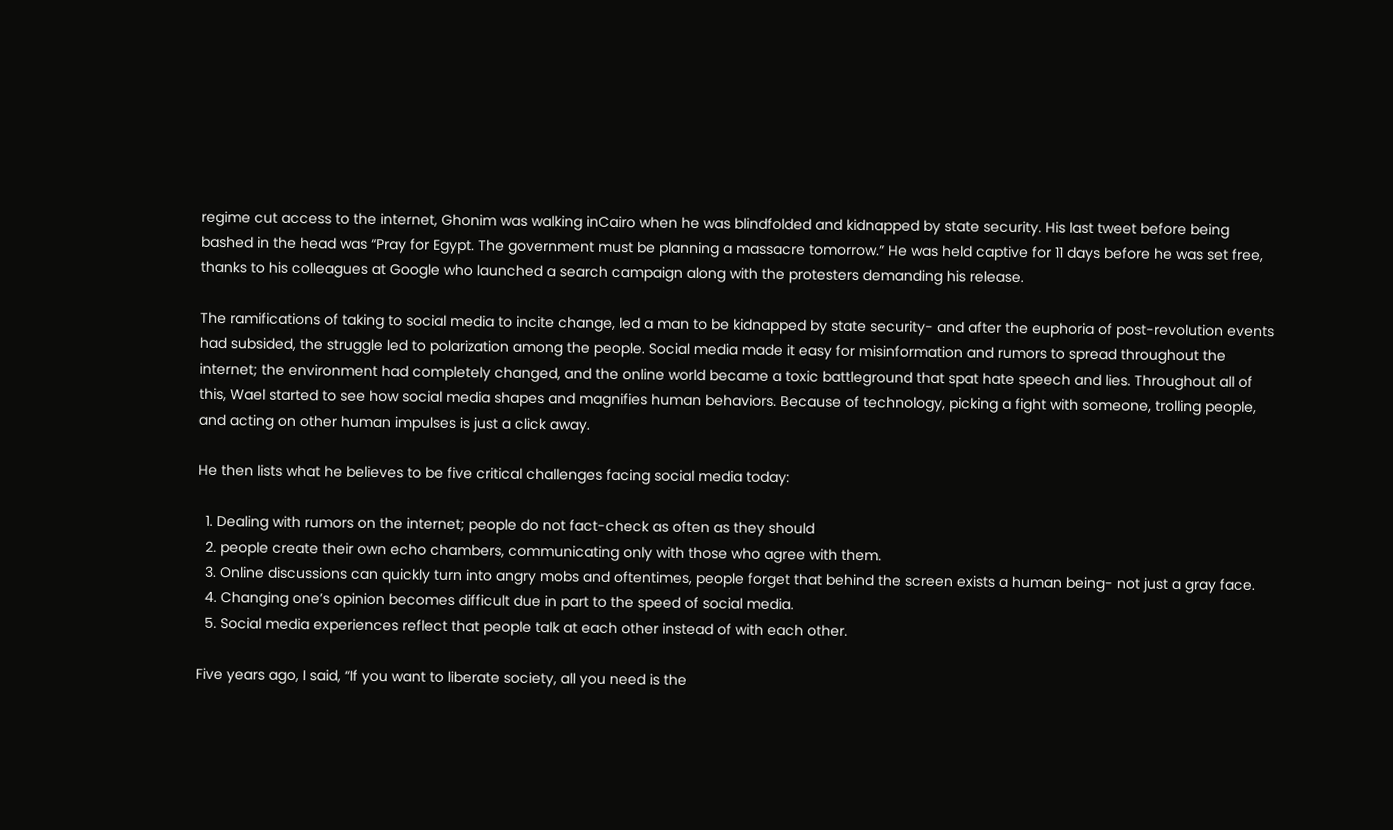regime cut access to the internet, Ghonim was walking inCairo when he was blindfolded and kidnapped by state security. His last tweet before being bashed in the head was “Pray for Egypt. The government must be planning a massacre tomorrow.” He was held captive for 11 days before he was set free, thanks to his colleagues at Google who launched a search campaign along with the protesters demanding his release.

The ramifications of taking to social media to incite change, led a man to be kidnapped by state security- and after the euphoria of post-revolution events had subsided, the struggle led to polarization among the people. Social media made it easy for misinformation and rumors to spread throughout the internet; the environment had completely changed, and the online world became a toxic battleground that spat hate speech and lies. Throughout all of this, Wael started to see how social media shapes and magnifies human behaviors. Because of technology, picking a fight with someone, trolling people, and acting on other human impulses is just a click away.

He then lists what he believes to be five critical challenges facing social media today:

  1. Dealing with rumors on the internet; people do not fact-check as often as they should
  2. people create their own echo chambers, communicating only with those who agree with them.
  3. Online discussions can quickly turn into angry mobs and oftentimes, people forget that behind the screen exists a human being- not just a gray face.
  4. Changing one’s opinion becomes difficult due in part to the speed of social media.
  5. Social media experiences reflect that people talk at each other instead of with each other.

Five years ago, I said, “If you want to liberate society, all you need is the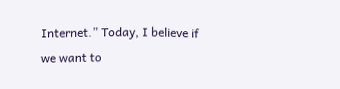Internet.” Today, I believe if we want to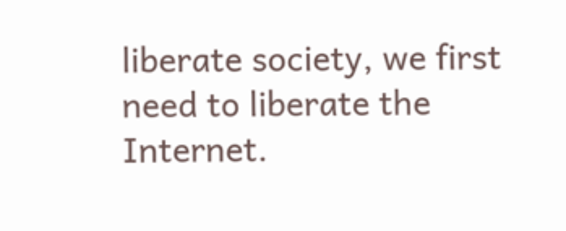liberate society, we first need to liberate the Internet.